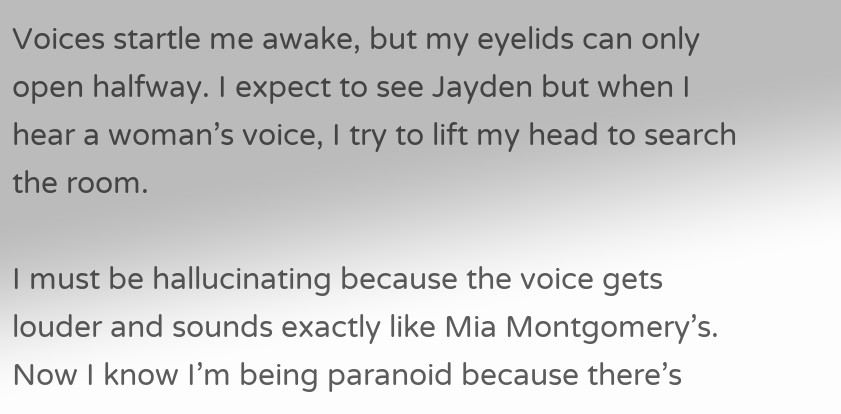Voices startle me awake, but my eyelids can only open halfway. I expect to see Jayden but when I hear a woman’s voice, I try to lift my head to search the room.

I must be hallucinating because the voice gets louder and sounds exactly like Mia Montgomery’s. Now I know I’m being paranoid because there’s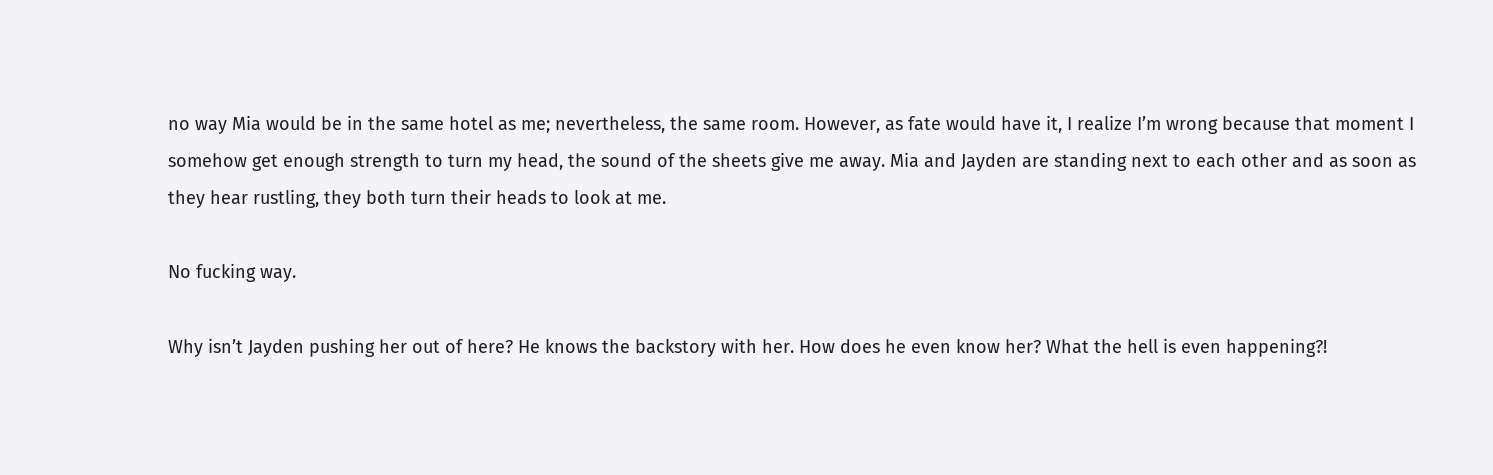no way Mia would be in the same hotel as me; nevertheless, the same room. However, as fate would have it, I realize I’m wrong because that moment I somehow get enough strength to turn my head, the sound of the sheets give me away. Mia and Jayden are standing next to each other and as soon as they hear rustling, they both turn their heads to look at me.

No fucking way.

Why isn’t Jayden pushing her out of here? He knows the backstory with her. How does he even know her? What the hell is even happening?!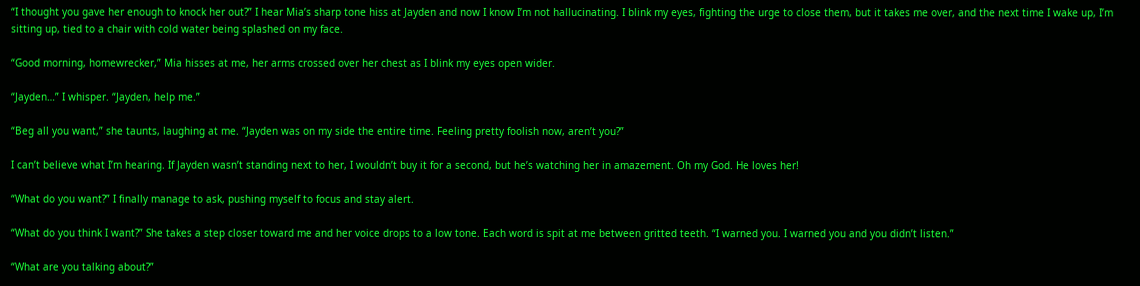“I thought you gave her enough to knock her out?” I hear Mia’s sharp tone hiss at Jayden and now I know I’m not hallucinating. I blink my eyes, fighting the urge to close them, but it takes me over, and the next time I wake up, I’m sitting up, tied to a chair with cold water being splashed on my face.

“Good morning, homewrecker,” Mia hisses at me, her arms crossed over her chest as I blink my eyes open wider.

“Jayden…” I whisper. “Jayden, help me.”

“Beg all you want,” she taunts, laughing at me. “Jayden was on my side the entire time. Feeling pretty foolish now, aren’t you?”

I can’t believe what I’m hearing. If Jayden wasn’t standing next to her, I wouldn’t buy it for a second, but he’s watching her in amazement. Oh my God. He loves her!

“What do you want?” I finally manage to ask, pushing myself to focus and stay alert.

“What do you think I want?” She takes a step closer toward me and her voice drops to a low tone. Each word is spit at me between gritted teeth. “I warned you. I warned you and you didn’t listen.”

“What are you talking about?”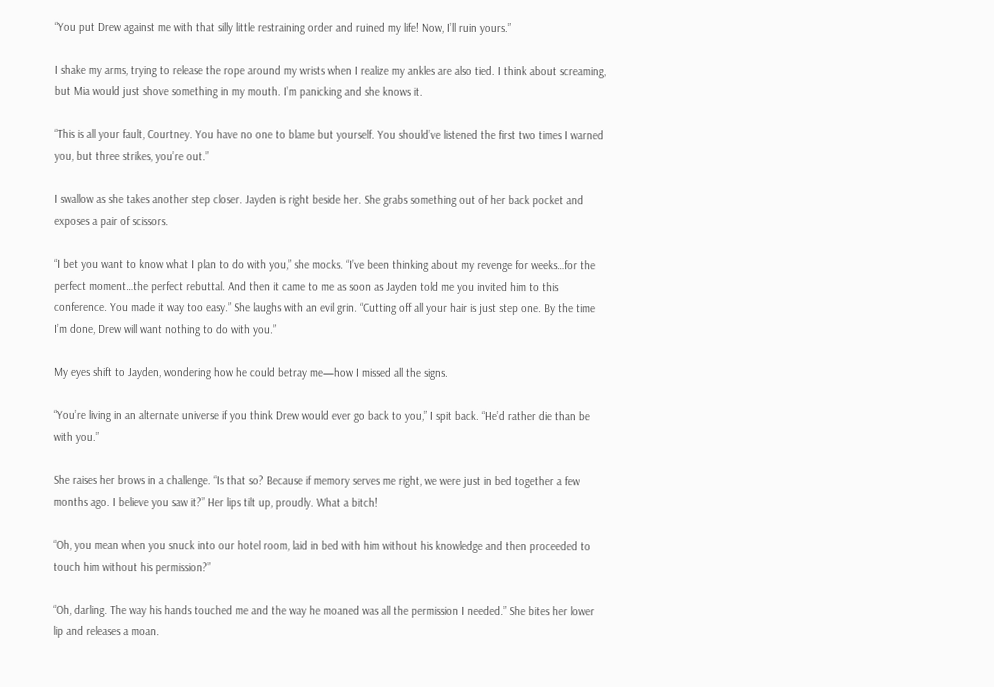“You put Drew against me with that silly little restraining order and ruined my life! Now, I’ll ruin yours.”

I shake my arms, trying to release the rope around my wrists when I realize my ankles are also tied. I think about screaming, but Mia would just shove something in my mouth. I’m panicking and she knows it.

“This is all your fault, Courtney. You have no one to blame but yourself. You should’ve listened the first two times I warned you, but three strikes, you’re out.”

I swallow as she takes another step closer. Jayden is right beside her. She grabs something out of her back pocket and exposes a pair of scissors.

“I bet you want to know what I plan to do with you,” she mocks. “I’ve been thinking about my revenge for weeks…for the perfect moment…the perfect rebuttal. And then it came to me as soon as Jayden told me you invited him to this conference. You made it way too easy.” She laughs with an evil grin. “Cutting off all your hair is just step one. By the time I’m done, Drew will want nothing to do with you.”

My eyes shift to Jayden, wondering how he could betray me—how I missed all the signs.

“You’re living in an alternate universe if you think Drew would ever go back to you,” I spit back. “He’d rather die than be with you.”

She raises her brows in a challenge. “Is that so? Because if memory serves me right, we were just in bed together a few months ago. I believe you saw it?” Her lips tilt up, proudly. What a bitch!

“Oh, you mean when you snuck into our hotel room, laid in bed with him without his knowledge and then proceeded to touch him without his permission?”

“Oh, darling. The way his hands touched me and the way he moaned was all the permission I needed.” She bites her lower lip and releases a moan.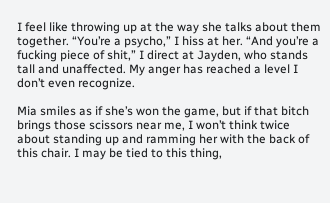I feel like throwing up at the way she talks about them together. “You’re a psycho,” I hiss at her. “And you’re a fucking piece of shit,” I direct at Jayden, who stands tall and unaffected. My anger has reached a level I don’t even recognize.

Mia smiles as if she’s won the game, but if that bitch brings those scissors near me, I won’t think twice about standing up and ramming her with the back of this chair. I may be tied to this thing,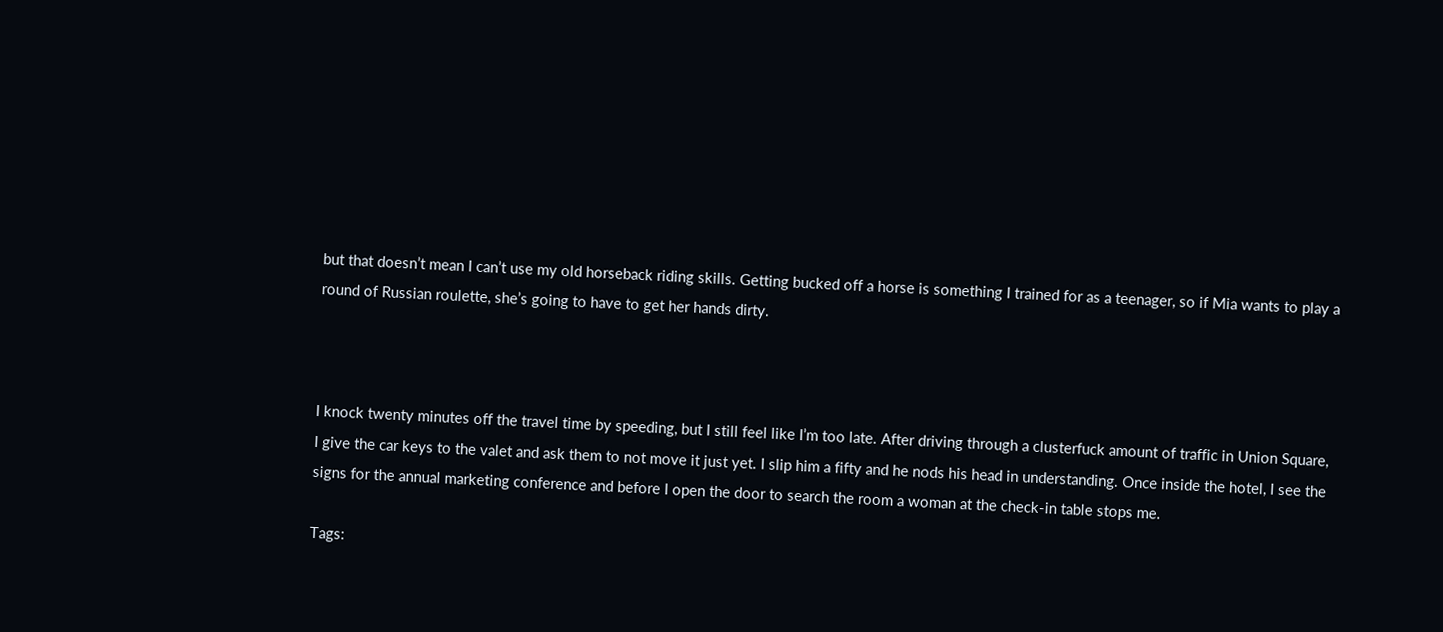but that doesn’t mean I can’t use my old horseback riding skills. Getting bucked off a horse is something I trained for as a teenager, so if Mia wants to play a round of Russian roulette, she’s going to have to get her hands dirty.



I knock twenty minutes off the travel time by speeding, but I still feel like I’m too late. After driving through a clusterfuck amount of traffic in Union Square, I give the car keys to the valet and ask them to not move it just yet. I slip him a fifty and he nods his head in understanding. Once inside the hotel, I see the signs for the annual marketing conference and before I open the door to search the room a woman at the check-in table stops me.

Tags: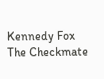Kennedy Fox The Checkmate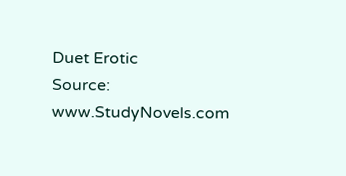Duet Erotic
Source: www.StudyNovels.com